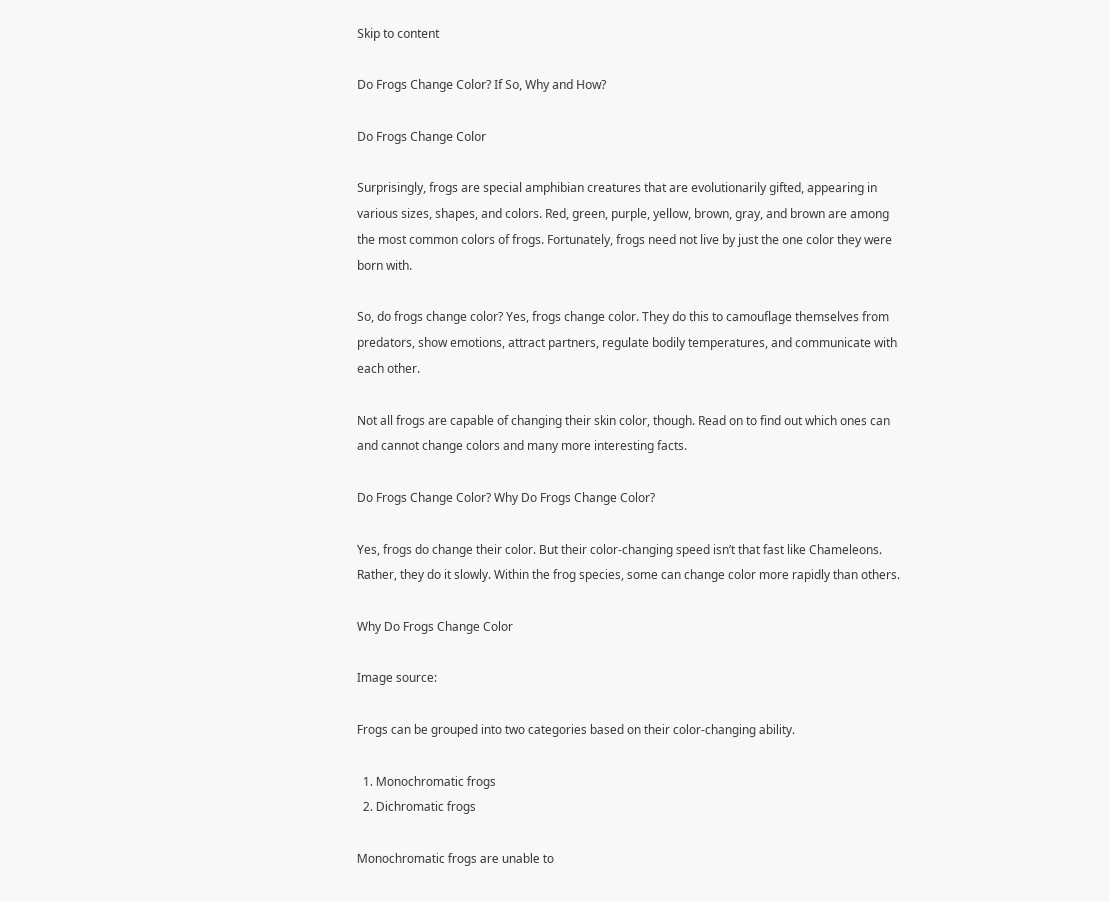Skip to content

Do Frogs Change Color? If So, Why and How?

Do Frogs Change Color

Surprisingly, frogs are special amphibian creatures that are evolutionarily gifted, appearing in various sizes, shapes, and colors. Red, green, purple, yellow, brown, gray, and brown are among the most common colors of frogs. Fortunately, frogs need not live by just the one color they were born with.

So, do frogs change color? Yes, frogs change color. They do this to camouflage themselves from predators, show emotions, attract partners, regulate bodily temperatures, and communicate with each other.

Not all frogs are capable of changing their skin color, though. Read on to find out which ones can and cannot change colors and many more interesting facts.

Do Frogs Change Color? Why Do Frogs Change Color?

Yes, frogs do change their color. But their color-changing speed isn’t that fast like Chameleons. Rather, they do it slowly. Within the frog species, some can change color more rapidly than others.

Why Do Frogs Change Color

Image source:

Frogs can be grouped into two categories based on their color-changing ability.

  1. Monochromatic frogs
  2. Dichromatic frogs

Monochromatic frogs are unable to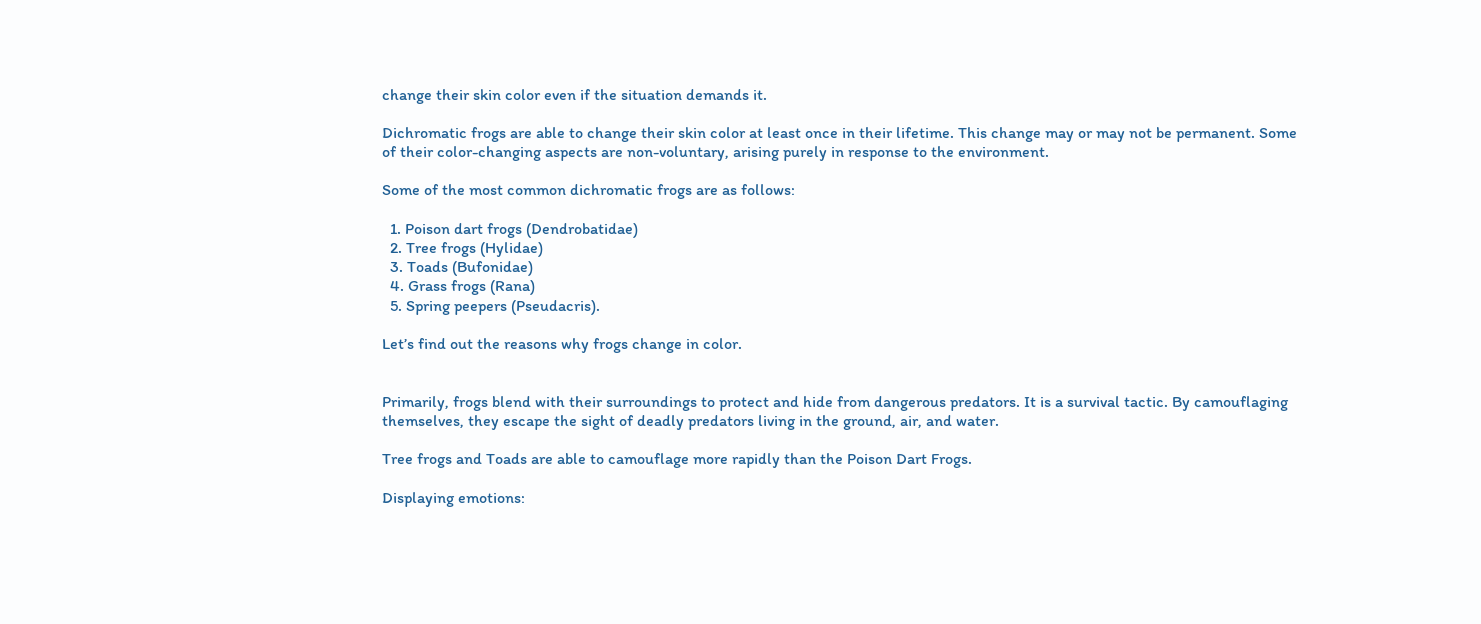change their skin color even if the situation demands it.

Dichromatic frogs are able to change their skin color at least once in their lifetime. This change may or may not be permanent. Some of their color-changing aspects are non-voluntary, arising purely in response to the environment.

Some of the most common dichromatic frogs are as follows:

  1. Poison dart frogs (Dendrobatidae)
  2. Tree frogs (Hylidae)
  3. Toads (Bufonidae)
  4. Grass frogs (Rana)
  5. Spring peepers (Pseudacris).

Let’s find out the reasons why frogs change in color.


Primarily, frogs blend with their surroundings to protect and hide from dangerous predators. It is a survival tactic. By camouflaging themselves, they escape the sight of deadly predators living in the ground, air, and water.

Tree frogs and Toads are able to camouflage more rapidly than the Poison Dart Frogs.

Displaying emotions: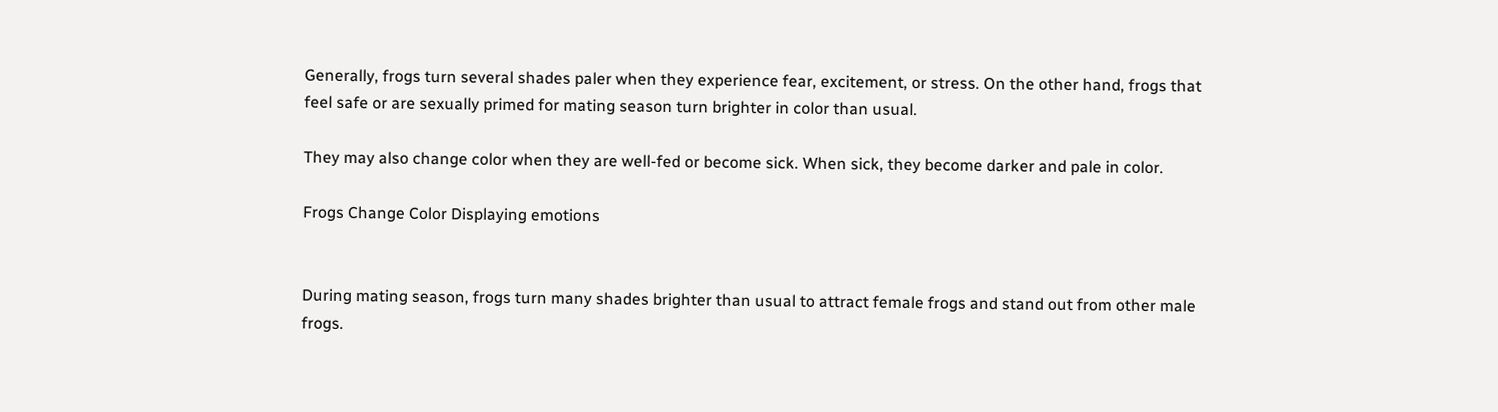Generally, frogs turn several shades paler when they experience fear, excitement, or stress. On the other hand, frogs that feel safe or are sexually primed for mating season turn brighter in color than usual.

They may also change color when they are well-fed or become sick. When sick, they become darker and pale in color.

Frogs Change Color Displaying emotions


During mating season, frogs turn many shades brighter than usual to attract female frogs and stand out from other male frogs.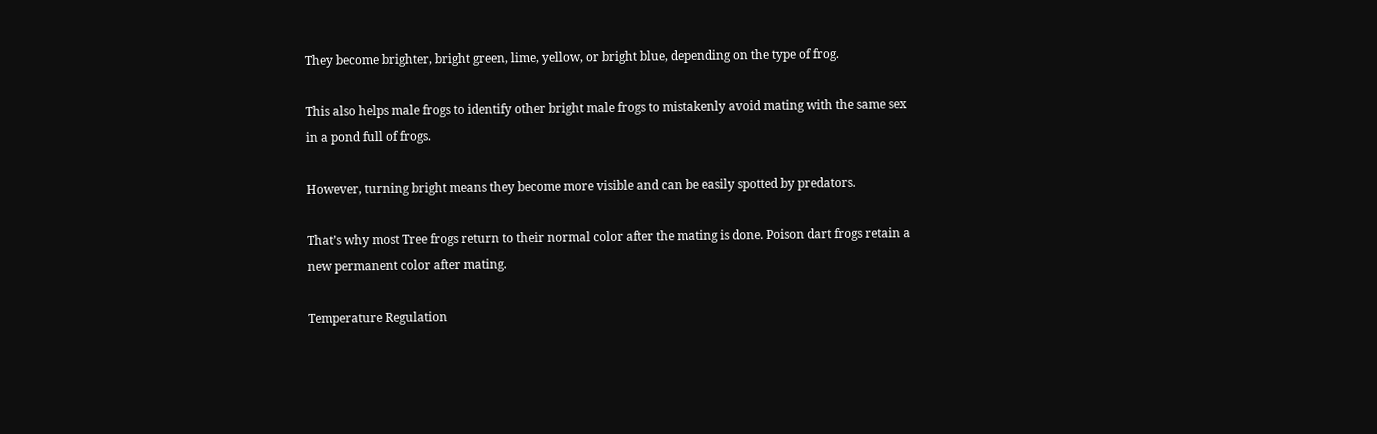They become brighter, bright green, lime, yellow, or bright blue, depending on the type of frog.

This also helps male frogs to identify other bright male frogs to mistakenly avoid mating with the same sex in a pond full of frogs.

However, turning bright means they become more visible and can be easily spotted by predators.

That’s why most Tree frogs return to their normal color after the mating is done. Poison dart frogs retain a new permanent color after mating.

Temperature Regulation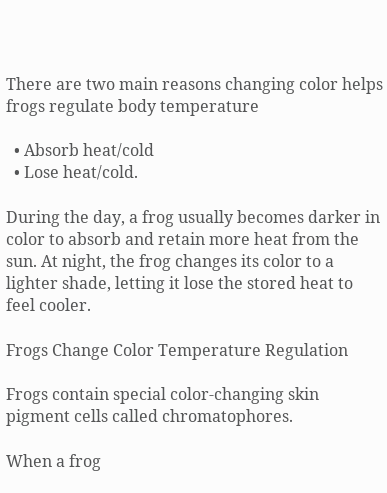There are two main reasons changing color helps frogs regulate body temperature

  • Absorb heat/cold
  • Lose heat/cold.

During the day, a frog usually becomes darker in color to absorb and retain more heat from the sun. At night, the frog changes its color to a lighter shade, letting it lose the stored heat to feel cooler.

Frogs Change Color Temperature Regulation

Frogs contain special color-changing skin pigment cells called chromatophores.

When a frog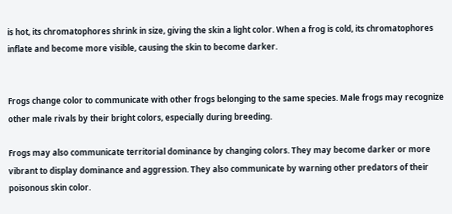is hot, its chromatophores shrink in size, giving the skin a light color. When a frog is cold, its chromatophores inflate and become more visible, causing the skin to become darker.


Frogs change color to communicate with other frogs belonging to the same species. Male frogs may recognize other male rivals by their bright colors, especially during breeding.

Frogs may also communicate territorial dominance by changing colors. They may become darker or more vibrant to display dominance and aggression. They also communicate by warning other predators of their poisonous skin color.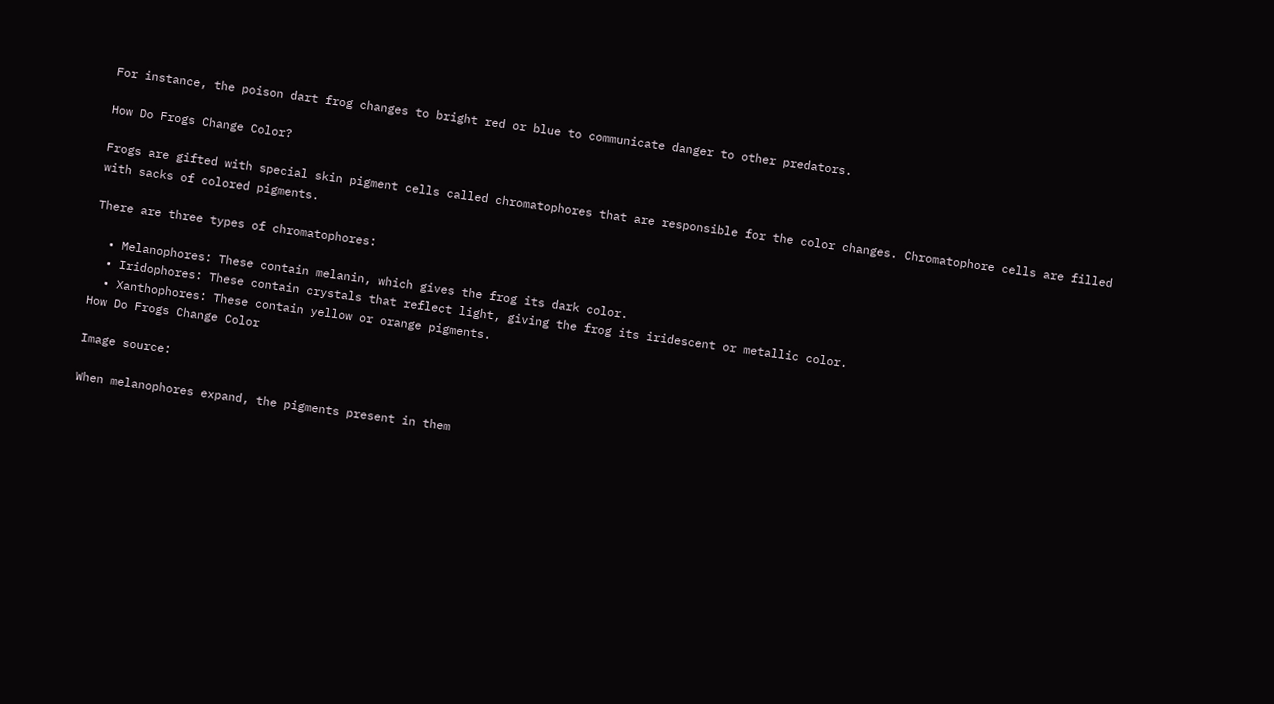For instance, the poison dart frog changes to bright red or blue to communicate danger to other predators.

How Do Frogs Change Color?

Frogs are gifted with special skin pigment cells called chromatophores that are responsible for the color changes. Chromatophore cells are filled with sacks of colored pigments.

There are three types of chromatophores:

  • Melanophores: These contain melanin, which gives the frog its dark color.
  • Iridophores: These contain crystals that reflect light, giving the frog its iridescent or metallic color.
  • Xanthophores: These contain yellow or orange pigments.
How Do Frogs Change Color

Image source:

When melanophores expand, the pigments present in them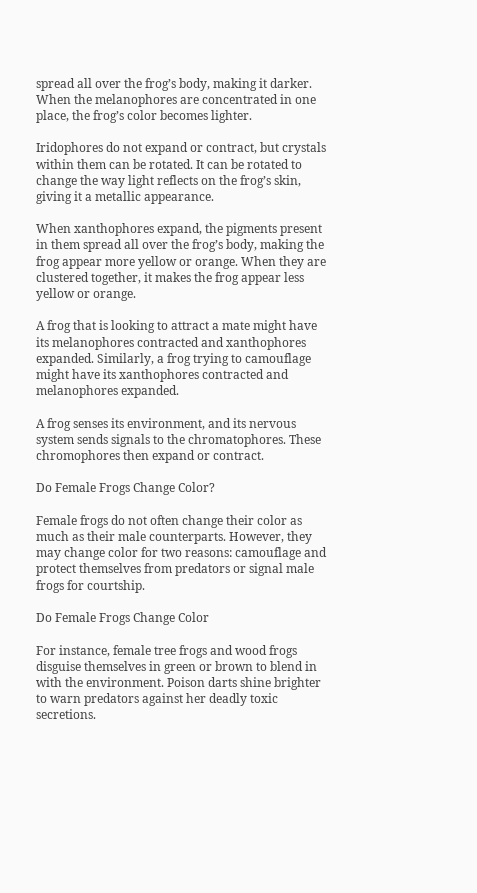spread all over the frog’s body, making it darker. When the melanophores are concentrated in one place, the frog’s color becomes lighter.

Iridophores do not expand or contract, but crystals within them can be rotated. It can be rotated to change the way light reflects on the frog’s skin, giving it a metallic appearance.

When xanthophores expand, the pigments present in them spread all over the frog’s body, making the frog appear more yellow or orange. When they are clustered together, it makes the frog appear less yellow or orange.

A frog that is looking to attract a mate might have its melanophores contracted and xanthophores expanded. Similarly, a frog trying to camouflage might have its xanthophores contracted and melanophores expanded.

A frog senses its environment, and its nervous system sends signals to the chromatophores. These chromophores then expand or contract.

Do Female Frogs Change Color?

Female frogs do not often change their color as much as their male counterparts. However, they may change color for two reasons: camouflage and protect themselves from predators or signal male frogs for courtship.

Do Female Frogs Change Color

For instance, female tree frogs and wood frogs disguise themselves in green or brown to blend in with the environment. Poison darts shine brighter to warn predators against her deadly toxic secretions.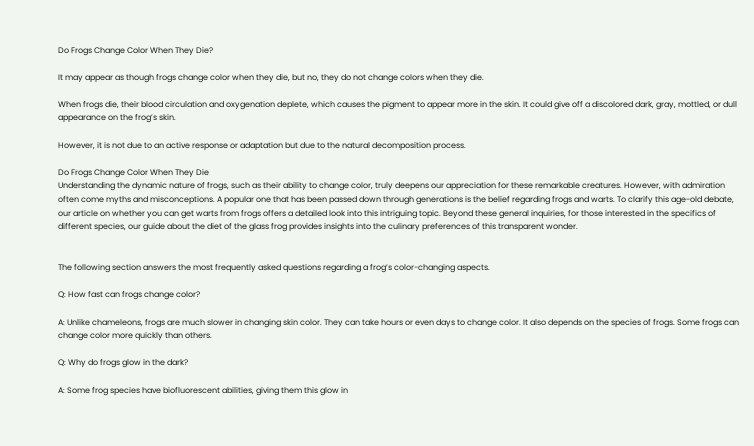Do Frogs Change Color When They Die?

It may appear as though frogs change color when they die, but no, they do not change colors when they die.

When frogs die, their blood circulation and oxygenation deplete, which causes the pigment to appear more in the skin. It could give off a discolored dark, gray, mottled, or dull appearance on the frog’s skin.

However, it is not due to an active response or adaptation but due to the natural decomposition process.

Do Frogs Change Color When They Die
Understanding the dynamic nature of frogs, such as their ability to change color, truly deepens our appreciation for these remarkable creatures. However, with admiration often come myths and misconceptions. A popular one that has been passed down through generations is the belief regarding frogs and warts. To clarify this age-old debate, our article on whether you can get warts from frogs offers a detailed look into this intriguing topic. Beyond these general inquiries, for those interested in the specifics of different species, our guide about the diet of the glass frog provides insights into the culinary preferences of this transparent wonder.


The following section answers the most frequently asked questions regarding a frog’s color-changing aspects.

Q: How fast can frogs change color?

A: Unlike chameleons, frogs are much slower in changing skin color. They can take hours or even days to change color. It also depends on the species of frogs. Some frogs can change color more quickly than others.

Q: Why do frogs glow in the dark?

A: Some frog species have biofluorescent abilities, giving them this glow in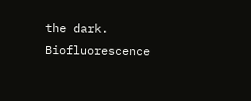the dark. Biofluorescence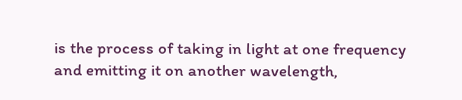is the process of taking in light at one frequency and emitting it on another wavelength,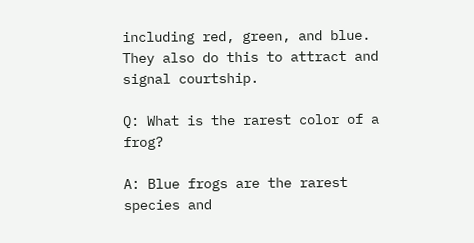including red, green, and blue. They also do this to attract and signal courtship.

Q: What is the rarest color of a frog?

A: Blue frogs are the rarest species and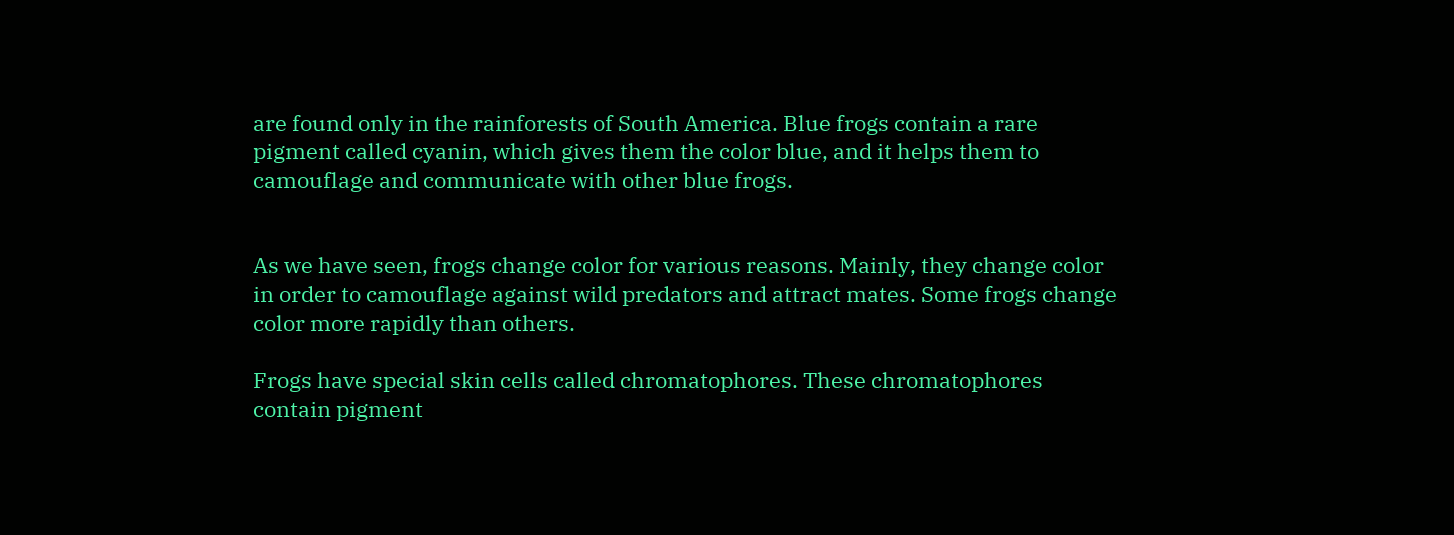are found only in the rainforests of South America. Blue frogs contain a rare pigment called cyanin, which gives them the color blue, and it helps them to camouflage and communicate with other blue frogs.


As we have seen, frogs change color for various reasons. Mainly, they change color in order to camouflage against wild predators and attract mates. Some frogs change color more rapidly than others.

Frogs have special skin cells called chromatophores. These chromatophores contain pigment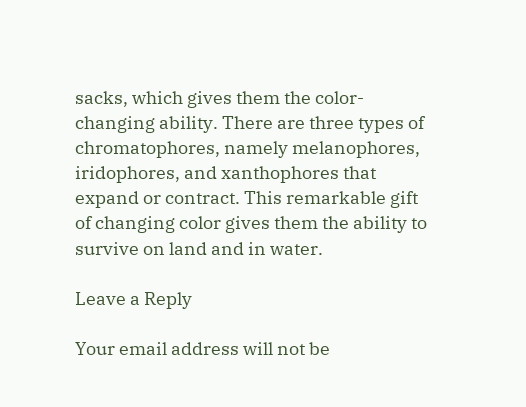sacks, which gives them the color-changing ability. There are three types of chromatophores, namely melanophores, iridophores, and xanthophores that expand or contract. This remarkable gift of changing color gives them the ability to survive on land and in water.

Leave a Reply

Your email address will not be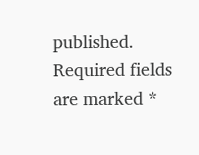published. Required fields are marked *